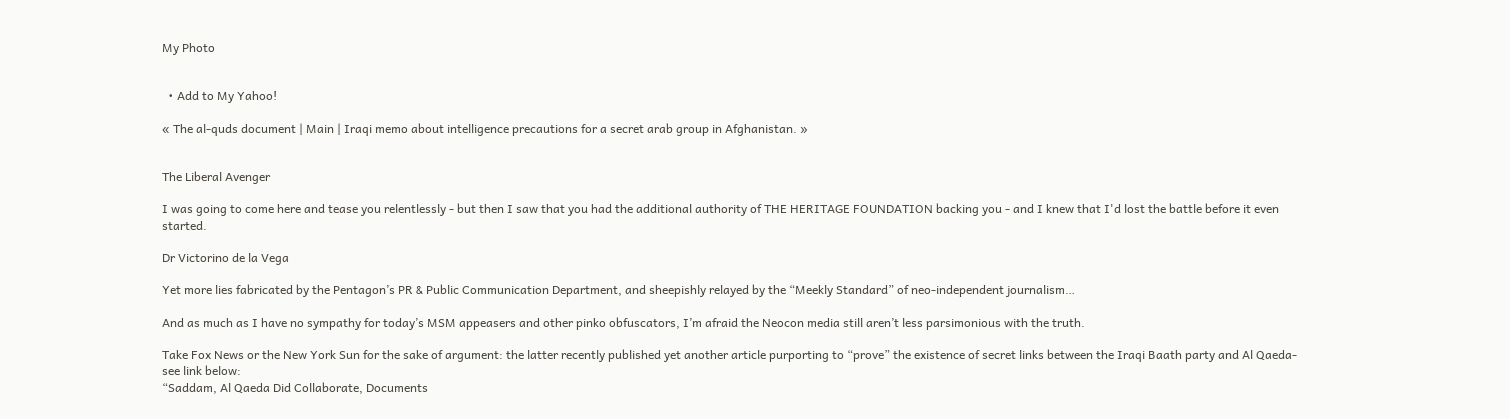My Photo


  • Add to My Yahoo!

« The al-quds document | Main | Iraqi memo about intelligence precautions for a secret arab group in Afghanistan. »


The Liberal Avenger

I was going to come here and tease you relentlessly - but then I saw that you had the additional authority of THE HERITAGE FOUNDATION backing you - and I knew that I'd lost the battle before it even started.

Dr Victorino de la Vega

Yet more lies fabricated by the Pentagon’s PR & Public Communication Department, and sheepishly relayed by the “Meekly Standard” of neo-independent journalism…

And as much as I have no sympathy for today’s MSM appeasers and other pinko obfuscators, I’m afraid the Neocon media still aren’t less parsimonious with the truth.

Take Fox News or the New York Sun for the sake of argument: the latter recently published yet another article purporting to “prove” the existence of secret links between the Iraqi Baath party and Al Qaeda- see link below:
“Saddam, Al Qaeda Did Collaborate, Documents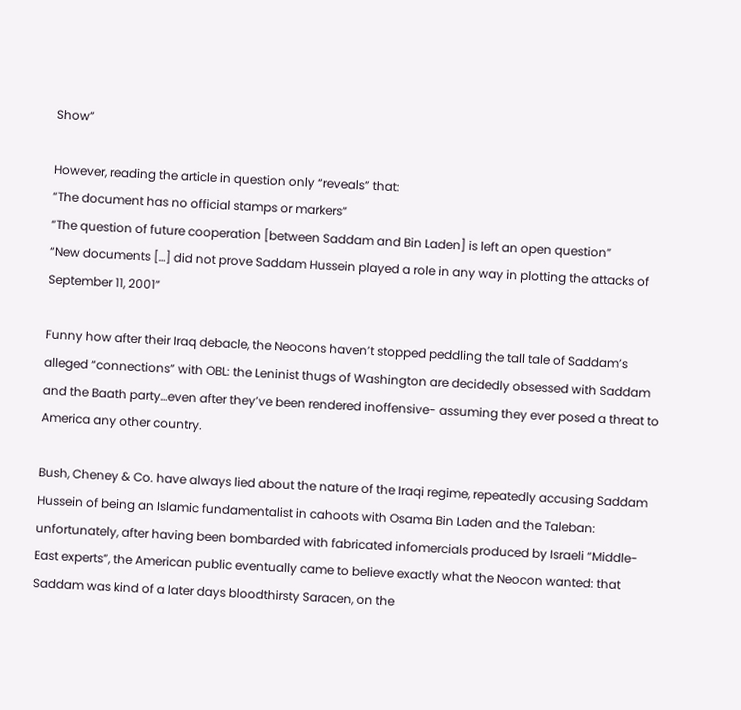Show”

However, reading the article in question only “reveals” that:
“The document has no official stamps or markers”
“The question of future cooperation [between Saddam and Bin Laden] is left an open question”
“New documents […] did not prove Saddam Hussein played a role in any way in plotting the attacks of September 11, 2001”

Funny how after their Iraq debacle, the Neocons haven’t stopped peddling the tall tale of Saddam’s alleged “connections” with OBL: the Leninist thugs of Washington are decidedly obsessed with Saddam and the Baath party…even after they’ve been rendered inoffensive- assuming they ever posed a threat to America any other country.

Bush, Cheney & Co. have always lied about the nature of the Iraqi regime, repeatedly accusing Saddam Hussein of being an Islamic fundamentalist in cahoots with Osama Bin Laden and the Taleban: unfortunately, after having been bombarded with fabricated infomercials produced by Israeli “Middle-East experts”, the American public eventually came to believe exactly what the Neocon wanted: that Saddam was kind of a later days bloodthirsty Saracen, on the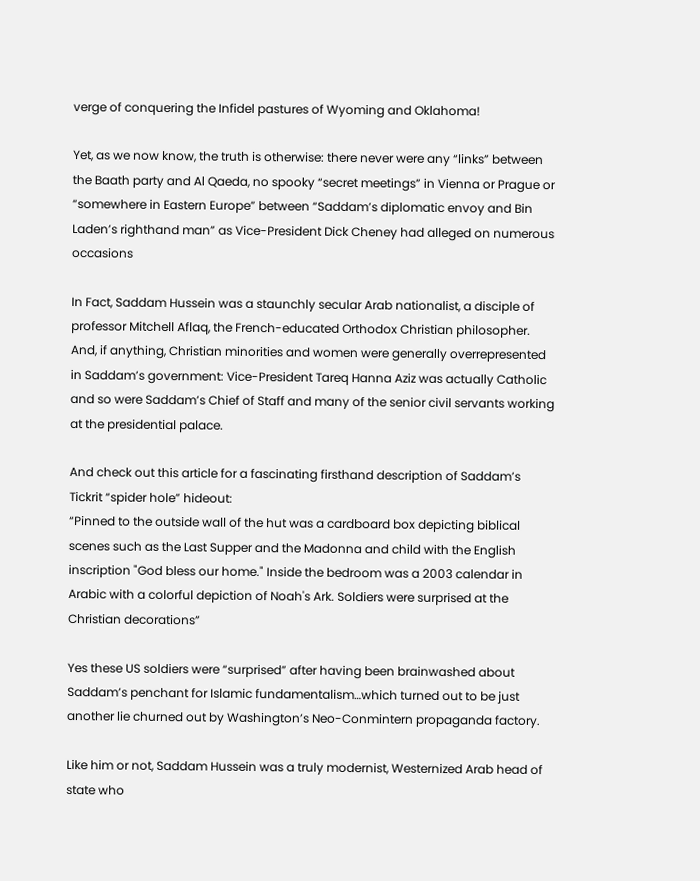verge of conquering the Infidel pastures of Wyoming and Oklahoma!

Yet, as we now know, the truth is otherwise: there never were any “links” between the Baath party and Al Qaeda, no spooky “secret meetings” in Vienna or Prague or “somewhere in Eastern Europe” between “Saddam’s diplomatic envoy and Bin Laden’s righthand man” as Vice-President Dick Cheney had alleged on numerous occasions

In Fact, Saddam Hussein was a staunchly secular Arab nationalist, a disciple of professor Mitchell Aflaq, the French-educated Orthodox Christian philosopher. And, if anything, Christian minorities and women were generally overrepresented in Saddam’s government: Vice-President Tareq Hanna Aziz was actually Catholic and so were Saddam’s Chief of Staff and many of the senior civil servants working at the presidential palace.

And check out this article for a fascinating firsthand description of Saddam’s Tickrit “spider hole” hideout:
“Pinned to the outside wall of the hut was a cardboard box depicting biblical scenes such as the Last Supper and the Madonna and child with the English inscription "God bless our home." Inside the bedroom was a 2003 calendar in Arabic with a colorful depiction of Noah's Ark. Soldiers were surprised at the Christian decorations”

Yes these US soldiers were “surprised” after having been brainwashed about Saddam’s penchant for Islamic fundamentalism…which turned out to be just another lie churned out by Washington’s Neo-Conmintern propaganda factory.

Like him or not, Saddam Hussein was a truly modernist, Westernized Arab head of state who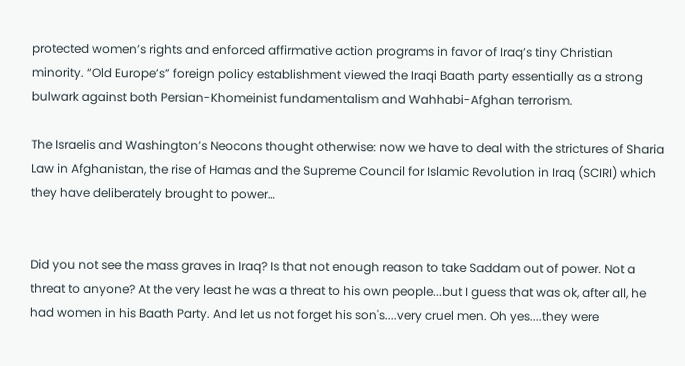protected women’s rights and enforced affirmative action programs in favor of Iraq’s tiny Christian minority. “Old Europe’s” foreign policy establishment viewed the Iraqi Baath party essentially as a strong bulwark against both Persian-Khomeinist fundamentalism and Wahhabi-Afghan terrorism.

The Israelis and Washington’s Neocons thought otherwise: now we have to deal with the strictures of Sharia Law in Afghanistan, the rise of Hamas and the Supreme Council for Islamic Revolution in Iraq (SCIRI) which they have deliberately brought to power…


Did you not see the mass graves in Iraq? Is that not enough reason to take Saddam out of power. Not a threat to anyone? At the very least he was a threat to his own people...but I guess that was ok, after all, he had women in his Baath Party. And let us not forget his son's....very cruel men. Oh yes....they were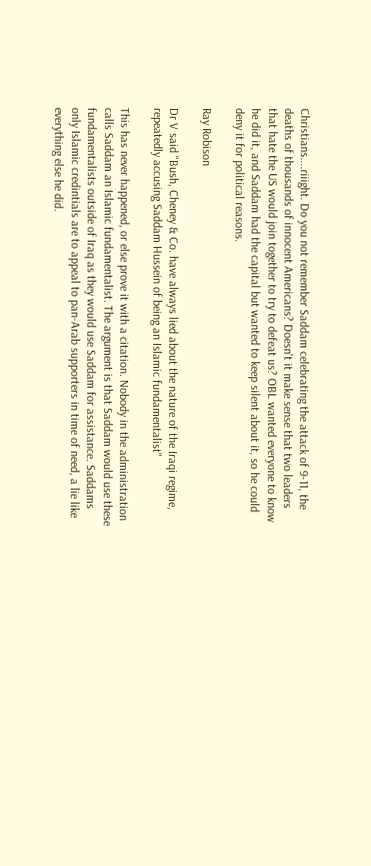Christians....riiight. Do you not remember Saddam celebrating the attack of 9-11, the deaths of thousands of innocent Americans? Doesn't it make sense that two leaders that hate the US would join together to try to defeat us? OBL wanted everyone to know he did it, and Saddam had the capital but wanted to keep silent about it, so he could deny it for political reasons.

Ray Robison

Dr V said "Bush, Cheney & Co. have always lied about the nature of the Iraqi regime, repeatedly accusing Saddam Hussein of being an Islamic fundamentalist"

This has never happened, or else prove it with a citation. Nobody in the administration calls Saddam an Islamic fundamentalist. The argument is that Saddam would use these fundamentalists outside of Iraq as they would use Saddam for assistance. Saddams only Islamic credintials are to appeal to pan-Arab supporters in time of need, a lie like everything else he did.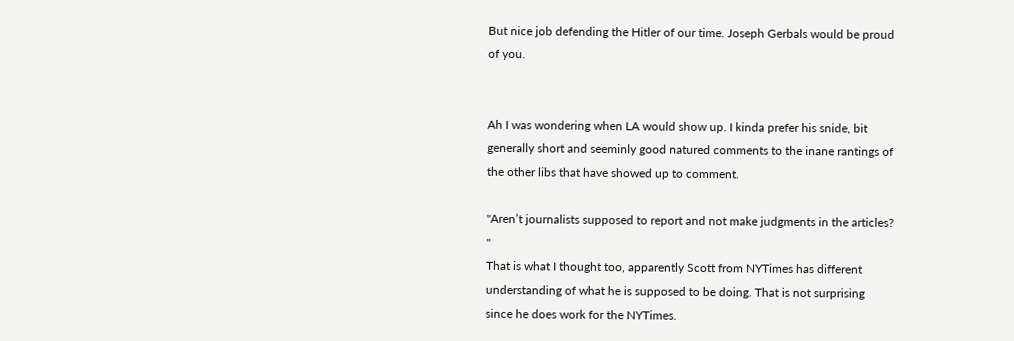But nice job defending the Hitler of our time. Joseph Gerbals would be proud of you.


Ah I was wondering when LA would show up. I kinda prefer his snide, bit generally short and seeminly good natured comments to the inane rantings of the other libs that have showed up to comment.

"Aren’t journalists supposed to report and not make judgments in the articles? "
That is what I thought too, apparently Scott from NYTimes has different understanding of what he is supposed to be doing. That is not surprising since he does work for the NYTimes.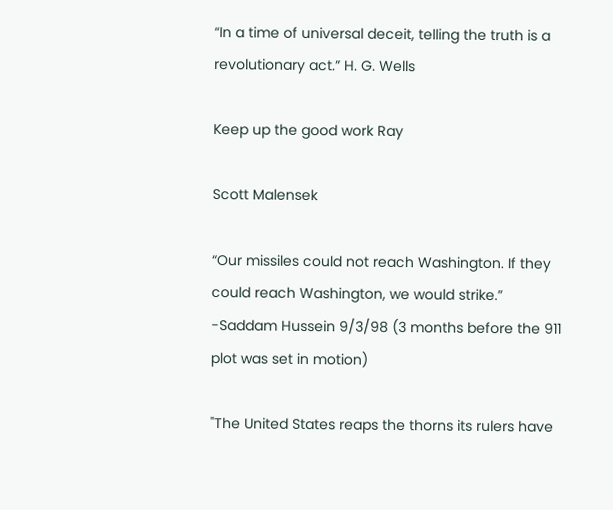“In a time of universal deceit, telling the truth is a revolutionary act.” H. G. Wells

Keep up the good work Ray

Scott Malensek

“Our missiles could not reach Washington. If they could reach Washington, we would strike.”
-Saddam Hussein 9/3/98 (3 months before the 911 plot was set in motion)

"The United States reaps the thorns its rulers have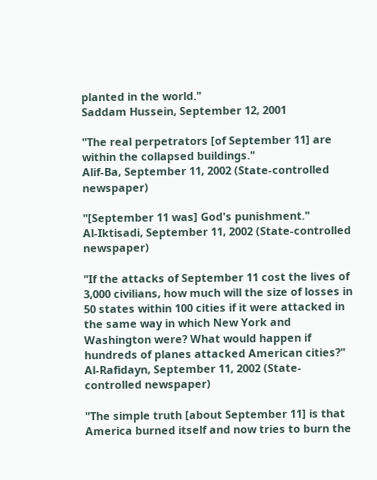planted in the world."
Saddam Hussein, September 12, 2001

"The real perpetrators [of September 11] are within the collapsed buildings."
Alif-Ba, September 11, 2002 (State-controlled newspaper)

"[September 11 was] God's punishment."
Al-Iktisadi, September 11, 2002 (State-controlled newspaper)

"If the attacks of September 11 cost the lives of 3,000 civilians, how much will the size of losses in 50 states within 100 cities if it were attacked in the same way in which New York and Washington were? What would happen if hundreds of planes attacked American cities?"
Al-Rafidayn, September 11, 2002 (State-controlled newspaper)

"The simple truth [about September 11] is that America burned itself and now tries to burn the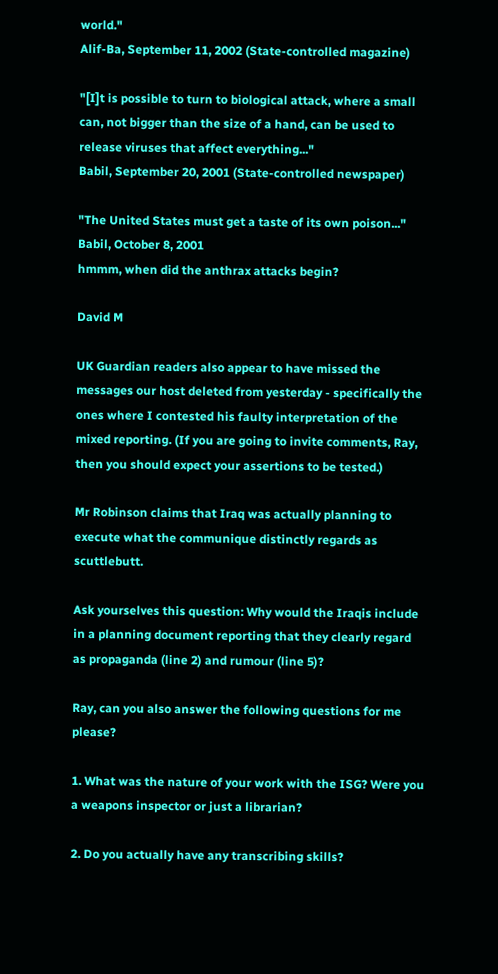world."
Alif-Ba, September 11, 2002 (State-controlled magazine)

"[I]t is possible to turn to biological attack, where a small can, not bigger than the size of a hand, can be used to release viruses that affect everything..."
Babil, September 20, 2001 (State-controlled newspaper)

"The United States must get a taste of its own poison..."
Babil, October 8, 2001
hmmm, when did the anthrax attacks begin?

David M

UK Guardian readers also appear to have missed the messages our host deleted from yesterday - specifically the ones where I contested his faulty interpretation of the mixed reporting. (If you are going to invite comments, Ray, then you should expect your assertions to be tested.)

Mr Robinson claims that Iraq was actually planning to execute what the communique distinctly regards as scuttlebutt.

Ask yourselves this question: Why would the Iraqis include in a planning document reporting that they clearly regard as propaganda (line 2) and rumour (line 5)?

Ray, can you also answer the following questions for me please?

1. What was the nature of your work with the ISG? Were you a weapons inspector or just a librarian?

2. Do you actually have any transcribing skills?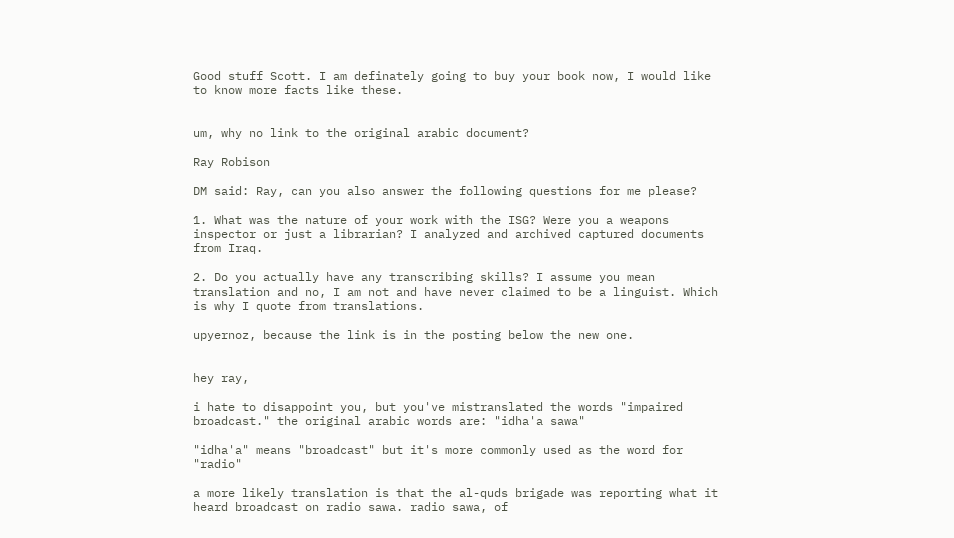Good stuff Scott. I am definately going to buy your book now, I would like to know more facts like these.


um, why no link to the original arabic document?

Ray Robison

DM said: Ray, can you also answer the following questions for me please?

1. What was the nature of your work with the ISG? Were you a weapons inspector or just a librarian? I analyzed and archived captured documents from Iraq.

2. Do you actually have any transcribing skills? I assume you mean translation and no, I am not and have never claimed to be a linguist. Which is why I quote from translations.

upyernoz, because the link is in the posting below the new one.


hey ray,

i hate to disappoint you, but you've mistranslated the words "impaired broadcast." the original arabic words are: "idha'a sawa"

"idha'a" means "broadcast" but it's more commonly used as the word for "radio"

a more likely translation is that the al-quds brigade was reporting what it heard broadcast on radio sawa. radio sawa, of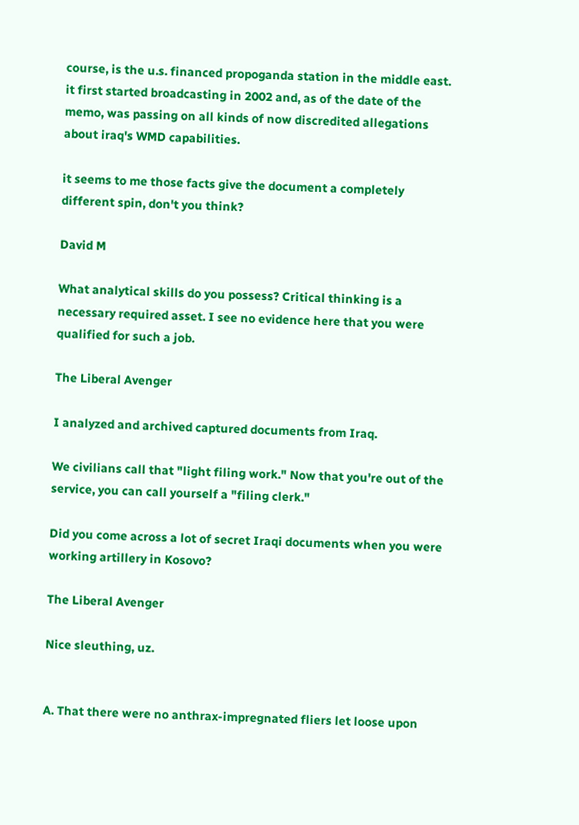course, is the u.s. financed propoganda station in the middle east. it first started broadcasting in 2002 and, as of the date of the memo, was passing on all kinds of now discredited allegations about iraq's WMD capabilities.

it seems to me those facts give the document a completely different spin, don't you think?

David M

What analytical skills do you possess? Critical thinking is a necessary required asset. I see no evidence here that you were qualified for such a job.

The Liberal Avenger

I analyzed and archived captured documents from Iraq.

We civilians call that "light filing work." Now that you're out of the service, you can call yourself a "filing clerk."

Did you come across a lot of secret Iraqi documents when you were working artillery in Kosovo?

The Liberal Avenger

Nice sleuthing, uz.


A. That there were no anthrax-impregnated fliers let loose upon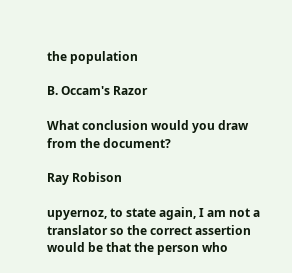the population

B. Occam's Razor

What conclusion would you draw from the document?

Ray Robison

upyernoz, to state again, I am not a translator so the correct assertion would be that the person who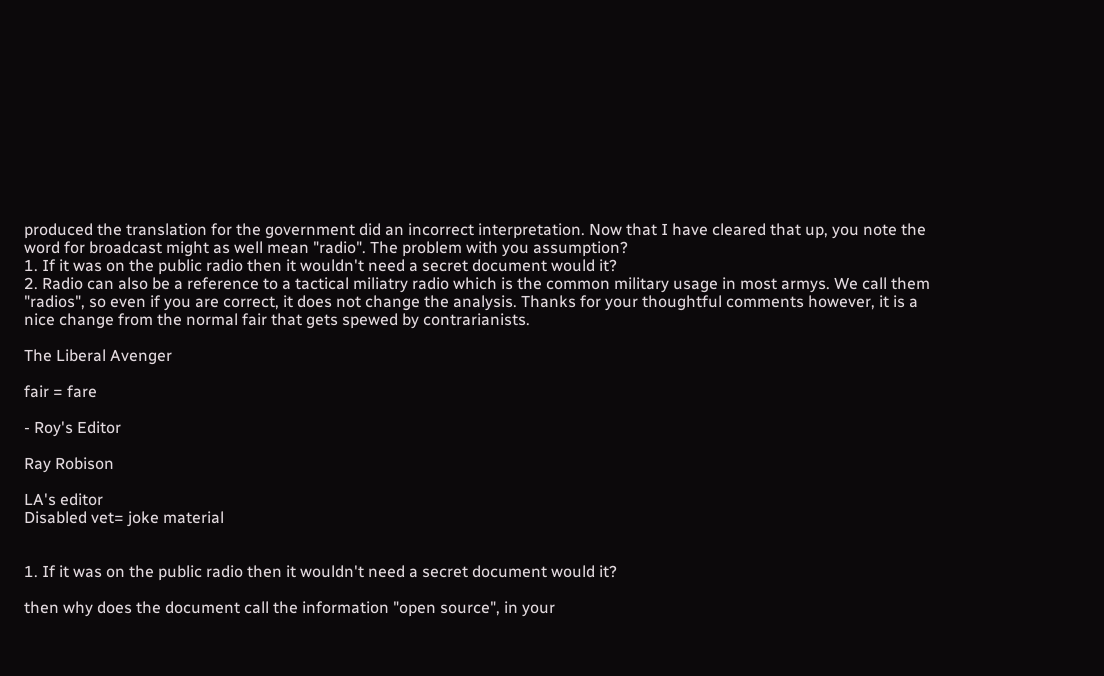produced the translation for the government did an incorrect interpretation. Now that I have cleared that up, you note the word for broadcast might as well mean "radio". The problem with you assumption?
1. If it was on the public radio then it wouldn't need a secret document would it?
2. Radio can also be a reference to a tactical miliatry radio which is the common military usage in most armys. We call them "radios", so even if you are correct, it does not change the analysis. Thanks for your thoughtful comments however, it is a nice change from the normal fair that gets spewed by contrarianists.

The Liberal Avenger

fair = fare

- Roy's Editor

Ray Robison

LA's editor
Disabled vet= joke material


1. If it was on the public radio then it wouldn't need a secret document would it?

then why does the document call the information "open source", in your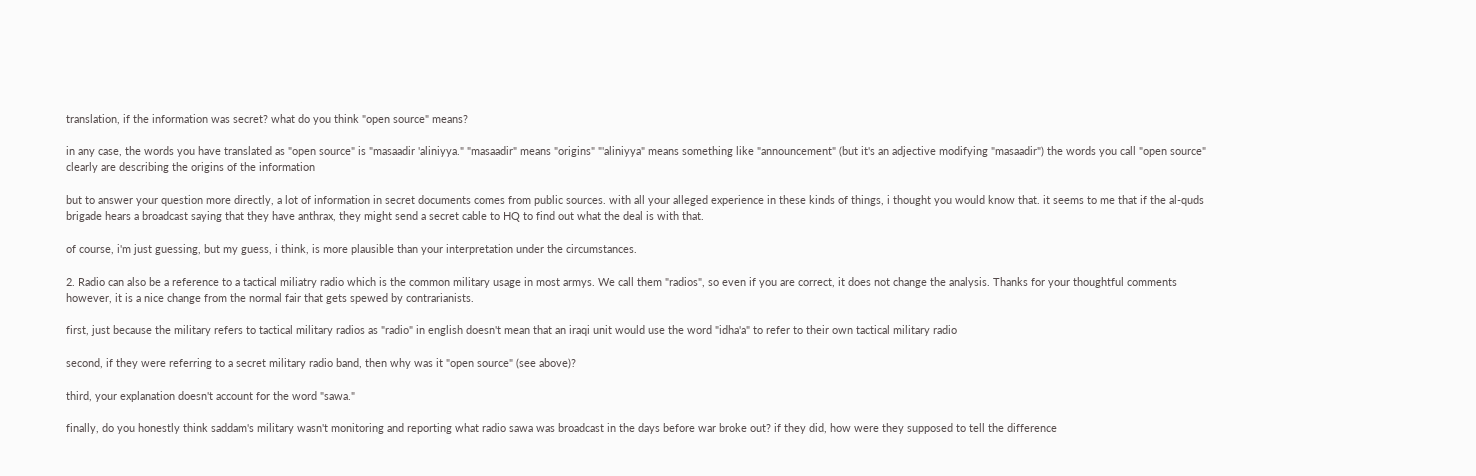translation, if the information was secret? what do you think "open source" means?

in any case, the words you have translated as "open source" is "masaadir 'aliniyya." "masaadir" means "origins" "'aliniyya" means something like "announcement" (but it's an adjective modifying "masaadir") the words you call "open source" clearly are describing the origins of the information

but to answer your question more directly, a lot of information in secret documents comes from public sources. with all your alleged experience in these kinds of things, i thought you would know that. it seems to me that if the al-quds brigade hears a broadcast saying that they have anthrax, they might send a secret cable to HQ to find out what the deal is with that.

of course, i'm just guessing, but my guess, i think, is more plausible than your interpretation under the circumstances.

2. Radio can also be a reference to a tactical miliatry radio which is the common military usage in most armys. We call them "radios", so even if you are correct, it does not change the analysis. Thanks for your thoughtful comments however, it is a nice change from the normal fair that gets spewed by contrarianists.

first, just because the military refers to tactical military radios as "radio" in english doesn't mean that an iraqi unit would use the word "idha'a" to refer to their own tactical military radio

second, if they were referring to a secret military radio band, then why was it "open source" (see above)?

third, your explanation doesn't account for the word "sawa."

finally, do you honestly think saddam's military wasn't monitoring and reporting what radio sawa was broadcast in the days before war broke out? if they did, how were they supposed to tell the difference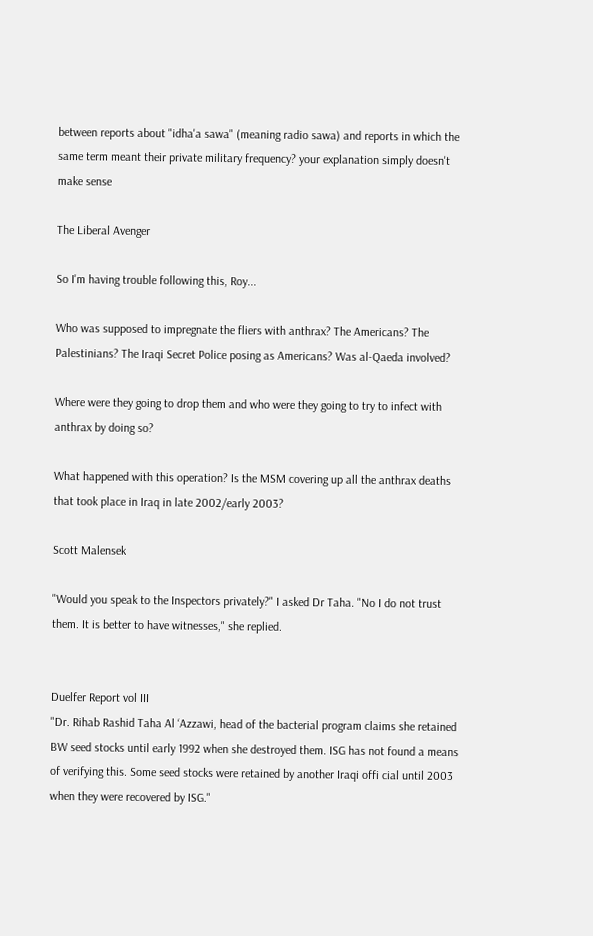between reports about "idha'a sawa" (meaning radio sawa) and reports in which the same term meant their private military frequency? your explanation simply doesn't make sense

The Liberal Avenger

So I'm having trouble following this, Roy...

Who was supposed to impregnate the fliers with anthrax? The Americans? The Palestinians? The Iraqi Secret Police posing as Americans? Was al-Qaeda involved?

Where were they going to drop them and who were they going to try to infect with anthrax by doing so?

What happened with this operation? Is the MSM covering up all the anthrax deaths that took place in Iraq in late 2002/early 2003?

Scott Malensek

"Would you speak to the Inspectors privately?" I asked Dr Taha. "No I do not trust them. It is better to have witnesses," she replied.


Duelfer Report vol III
"Dr. Rihab Rashid Taha Al ‘Azzawi, head of the bacterial program claims she retained BW seed stocks until early 1992 when she destroyed them. ISG has not found a means of verifying this. Some seed stocks were retained by another Iraqi offi cial until 2003 when they were recovered by ISG."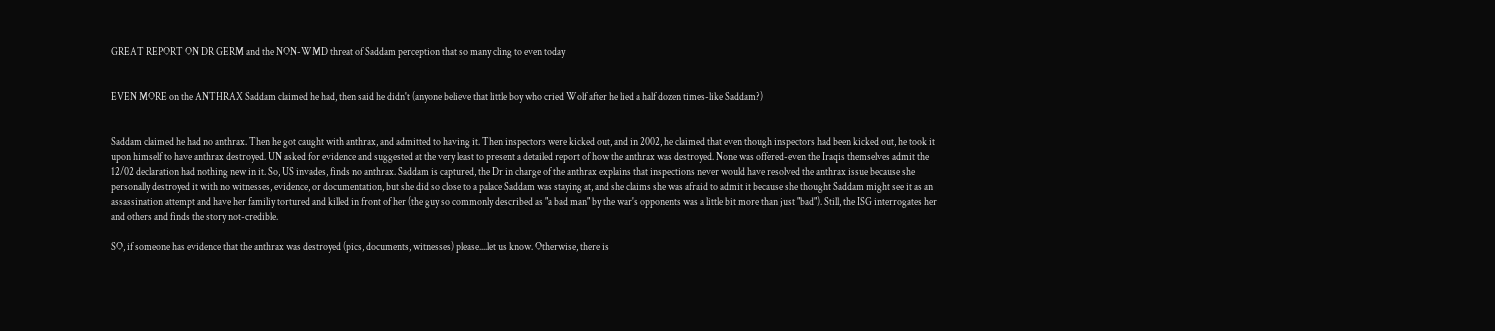GREAT REPORT ON DR GERM and the NON-WMD threat of Saddam perception that so many cling to even today


EVEN MORE on the ANTHRAX Saddam claimed he had, then said he didn't (anyone believe that little boy who cried Wolf after he lied a half dozen times-like Saddam?)


Saddam claimed he had no anthrax. Then he got caught with anthrax, and admitted to having it. Then inspectors were kicked out, and in 2002, he claimed that even though inspectors had been kicked out, he took it upon himself to have anthrax destroyed. UN asked for evidence and suggested at the very least to present a detailed report of how the anthrax was destroyed. None was offered-even the Iraqis themselves admit the 12/02 declaration had nothing new in it. So, US invades, finds no anthrax. Saddam is captured, the Dr in charge of the anthrax explains that inspections never would have resolved the anthrax issue because she personally destroyed it with no witnesses, evidence, or documentation, but she did so close to a palace Saddam was staying at, and she claims she was afraid to admit it because she thought Saddam might see it as an assassination attempt and have her familiy tortured and killed in front of her (the guy so commonly described as "a bad man" by the war's opponents was a little bit more than just "bad"). Still, the ISG interrogates her and others and finds the story not-credible.

SO, if someone has evidence that the anthrax was destroyed (pics, documents, witnesses) please....let us know. Otherwise, there is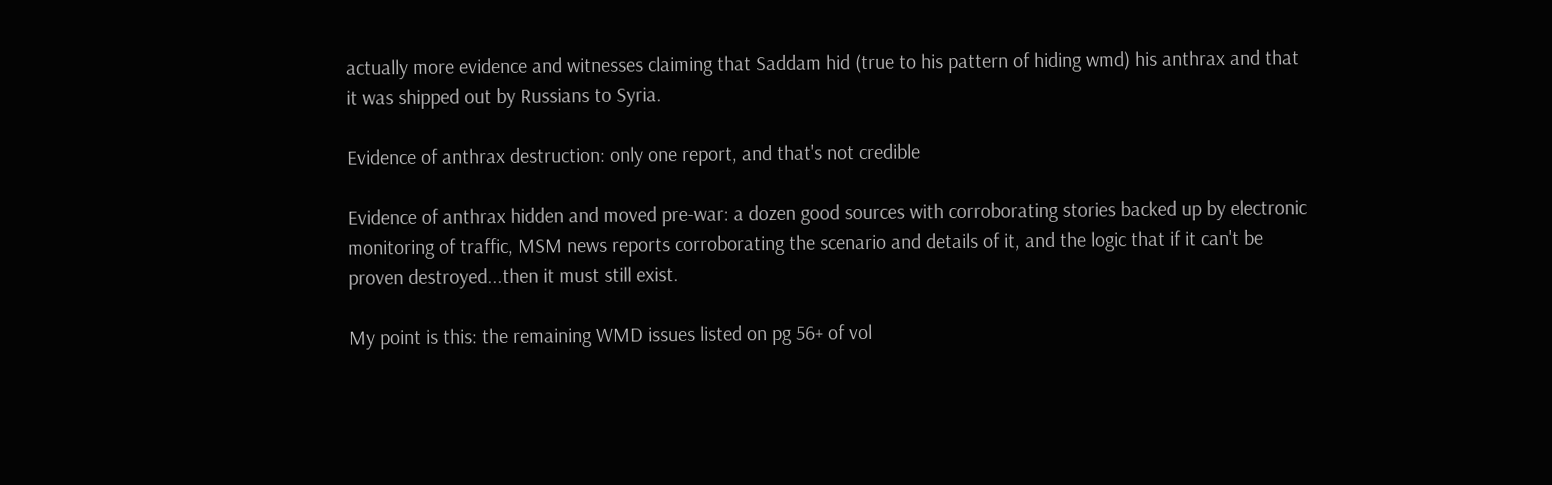actually more evidence and witnesses claiming that Saddam hid (true to his pattern of hiding wmd) his anthrax and that it was shipped out by Russians to Syria.

Evidence of anthrax destruction: only one report, and that's not credible

Evidence of anthrax hidden and moved pre-war: a dozen good sources with corroborating stories backed up by electronic monitoring of traffic, MSM news reports corroborating the scenario and details of it, and the logic that if it can't be proven destroyed...then it must still exist.

My point is this: the remaining WMD issues listed on pg 56+ of vol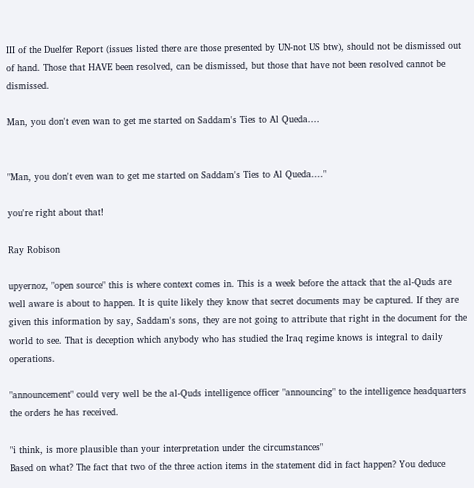III of the Duelfer Report (issues listed there are those presented by UN-not US btw), should not be dismissed out of hand. Those that HAVE been resolved, can be dismissed, but those that have not been resolved cannot be dismissed.

Man, you don't even wan to get me started on Saddam's Ties to Al Queda....


"Man, you don't even wan to get me started on Saddam's Ties to Al Queda...."

you're right about that!

Ray Robison

upyernoz, "open source" this is where context comes in. This is a week before the attack that the al-Quds are well aware is about to happen. It is quite likely they know that secret documents may be captured. If they are given this information by say, Saddam's sons, they are not going to attribute that right in the document for the world to see. That is deception which anybody who has studied the Iraq regime knows is integral to daily operations.

"announcement" could very well be the al-Quds intelligence officer "announcing" to the intelligence headquarters the orders he has received.

"i think, is more plausible than your interpretation under the circumstances"
Based on what? The fact that two of the three action items in the statement did in fact happen? You deduce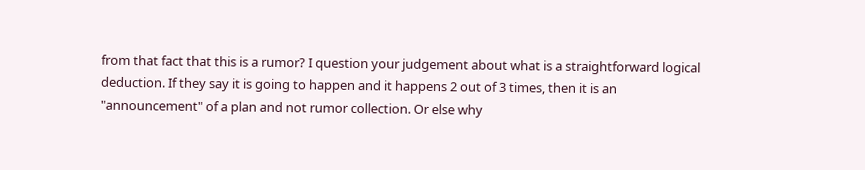from that fact that this is a rumor? I question your judgement about what is a straightforward logical deduction. If they say it is going to happen and it happens 2 out of 3 times, then it is an "announcement" of a plan and not rumor collection. Or else why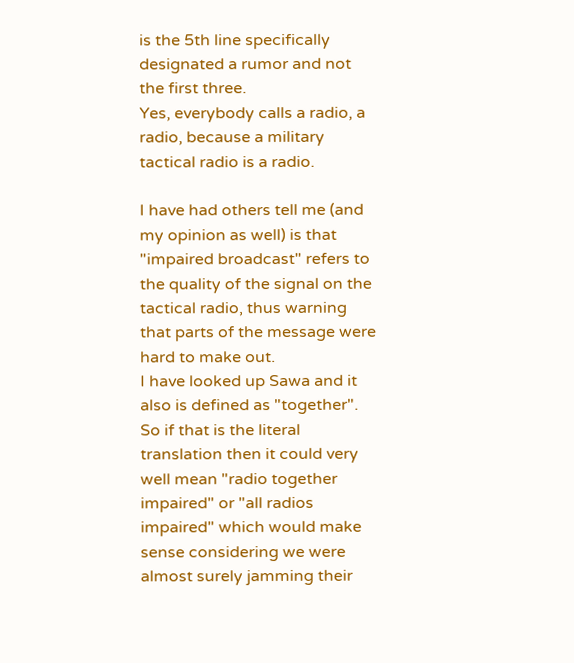is the 5th line specifically designated a rumor and not the first three.
Yes, everybody calls a radio, a radio, because a military tactical radio is a radio.

I have had others tell me (and my opinion as well) is that "impaired broadcast" refers to the quality of the signal on the tactical radio, thus warning that parts of the message were hard to make out.
I have looked up Sawa and it also is defined as "together". So if that is the literal translation then it could very well mean "radio together impaired" or "all radios impaired" which would make sense considering we were almost surely jamming their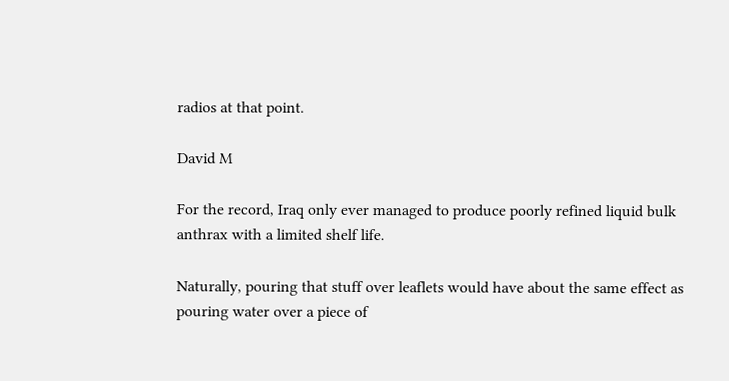radios at that point.

David M

For the record, Iraq only ever managed to produce poorly refined liquid bulk anthrax with a limited shelf life.

Naturally, pouring that stuff over leaflets would have about the same effect as pouring water over a piece of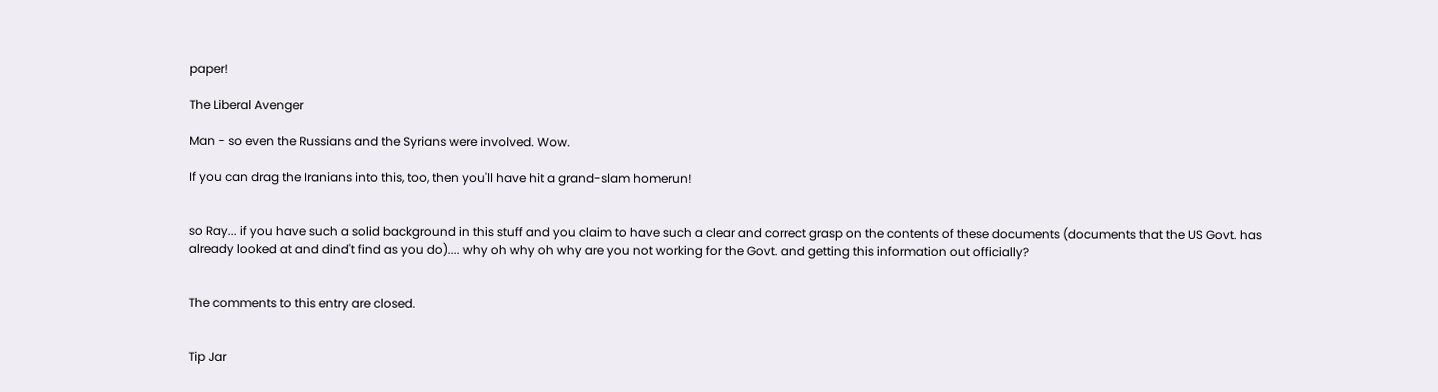paper!

The Liberal Avenger

Man - so even the Russians and the Syrians were involved. Wow.

If you can drag the Iranians into this, too, then you'll have hit a grand-slam homerun!


so Ray... if you have such a solid background in this stuff and you claim to have such a clear and correct grasp on the contents of these documents (documents that the US Govt. has already looked at and dind't find as you do).... why oh why oh why are you not working for the Govt. and getting this information out officially?


The comments to this entry are closed.


Tip Jar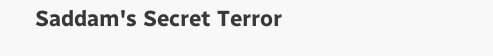Saddam's Secret Terror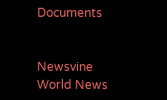Documents


Newsvine World News